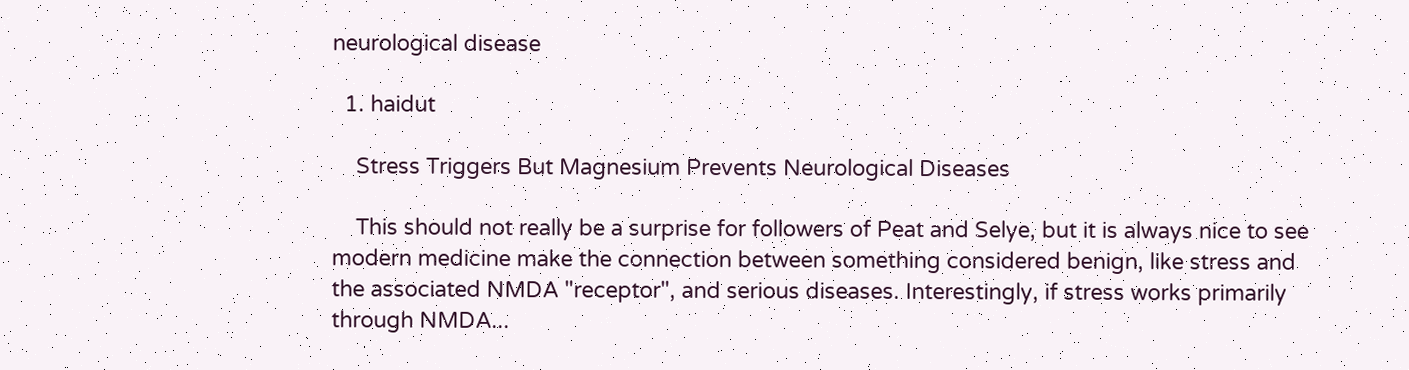neurological disease

  1. haidut

    Stress Triggers But Magnesium Prevents Neurological Diseases

    This should not really be a surprise for followers of Peat and Selye, but it is always nice to see modern medicine make the connection between something considered benign, like stress and the associated NMDA "receptor", and serious diseases. Interestingly, if stress works primarily through NMDA...